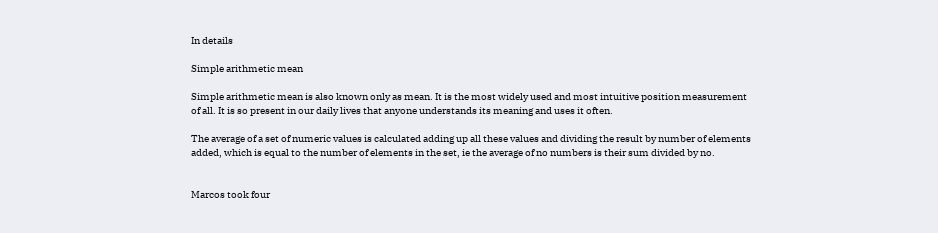In details

Simple arithmetic mean

Simple arithmetic mean is also known only as mean. It is the most widely used and most intuitive position measurement of all. It is so present in our daily lives that anyone understands its meaning and uses it often.

The average of a set of numeric values is calculated adding up all these values and dividing the result by number of elements added, which is equal to the number of elements in the set, ie the average of no numbers is their sum divided by no.


Marcos took four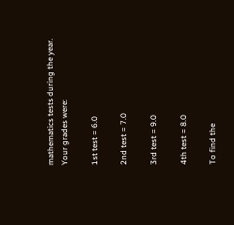mathematics tests during the year. Your grades were:

1st test = 6.0

2nd test = 7.0

3rd test = 9.0

4th test = 8.0

To find the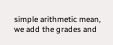simple arithmetic mean, we add the grades and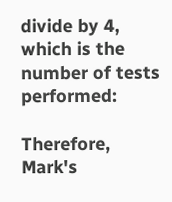divide by 4, which is the number of tests performed:

Therefore, Mark's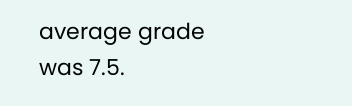average grade was 7.5.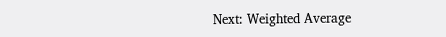Next: Weighted Average